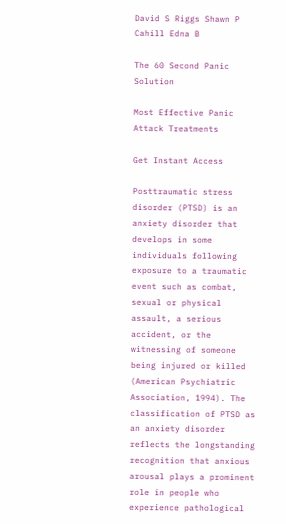David S Riggs Shawn P Cahill Edna B

The 60 Second Panic Solution

Most Effective Panic Attack Treatments

Get Instant Access

Posttraumatic stress disorder (PTSD) is an anxiety disorder that develops in some individuals following exposure to a traumatic event such as combat, sexual or physical assault, a serious accident, or the witnessing of someone being injured or killed (American Psychiatric Association, 1994). The classification of PTSD as an anxiety disorder reflects the longstanding recognition that anxious arousal plays a prominent role in people who experience pathological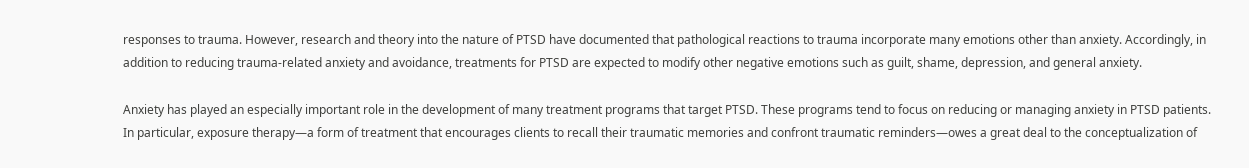responses to trauma. However, research and theory into the nature of PTSD have documented that pathological reactions to trauma incorporate many emotions other than anxiety. Accordingly, in addition to reducing trauma-related anxiety and avoidance, treatments for PTSD are expected to modify other negative emotions such as guilt, shame, depression, and general anxiety.

Anxiety has played an especially important role in the development of many treatment programs that target PTSD. These programs tend to focus on reducing or managing anxiety in PTSD patients. In particular, exposure therapy—a form of treatment that encourages clients to recall their traumatic memories and confront traumatic reminders—owes a great deal to the conceptualization of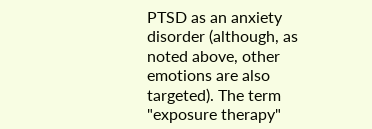PTSD as an anxiety disorder (although, as noted above, other emotions are also targeted). The term "exposure therapy"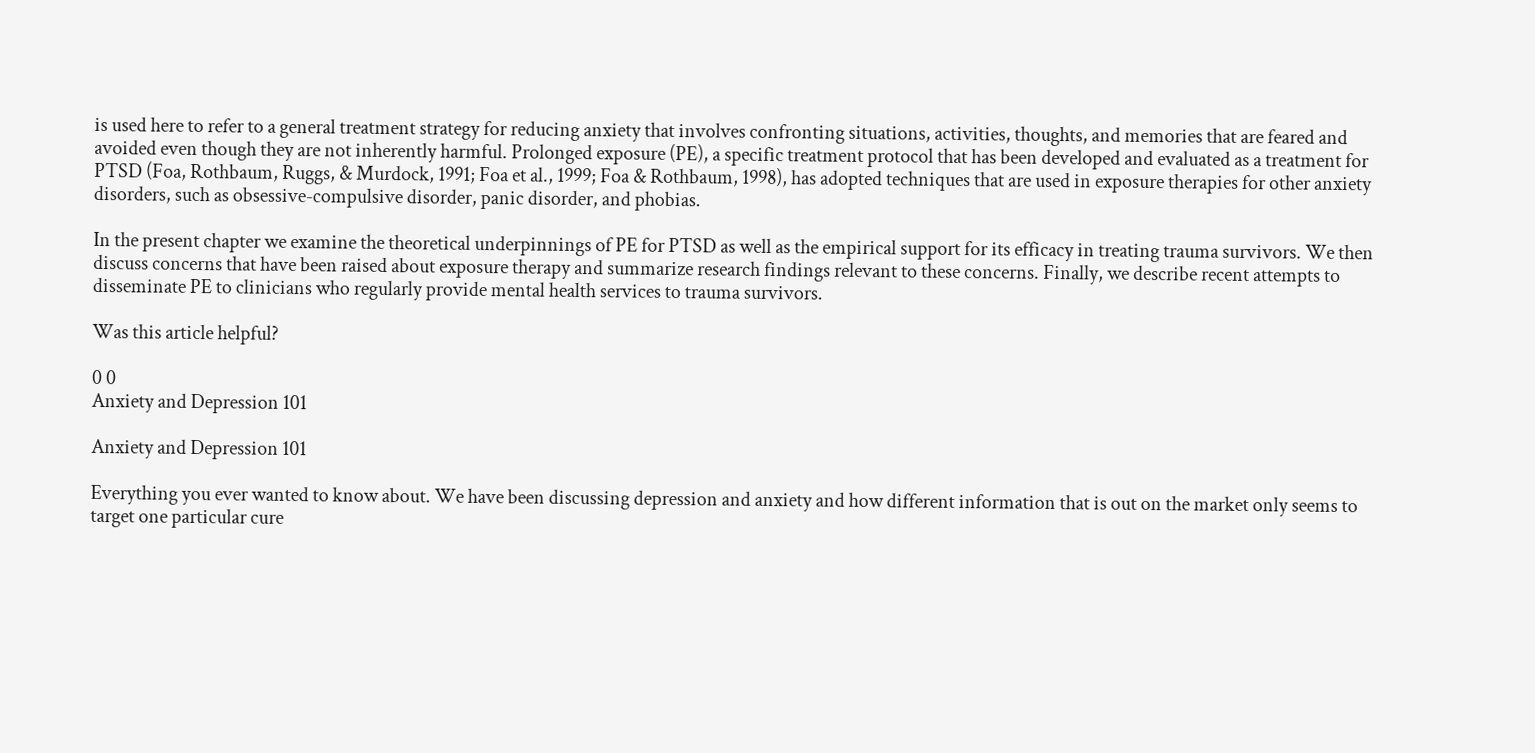is used here to refer to a general treatment strategy for reducing anxiety that involves confronting situations, activities, thoughts, and memories that are feared and avoided even though they are not inherently harmful. Prolonged exposure (PE), a specific treatment protocol that has been developed and evaluated as a treatment for PTSD (Foa, Rothbaum, Ruggs, & Murdock, 1991; Foa et al., 1999; Foa & Rothbaum, 1998), has adopted techniques that are used in exposure therapies for other anxiety disorders, such as obsessive-compulsive disorder, panic disorder, and phobias.

In the present chapter we examine the theoretical underpinnings of PE for PTSD as well as the empirical support for its efficacy in treating trauma survivors. We then discuss concerns that have been raised about exposure therapy and summarize research findings relevant to these concerns. Finally, we describe recent attempts to disseminate PE to clinicians who regularly provide mental health services to trauma survivors.

Was this article helpful?

0 0
Anxiety and Depression 101

Anxiety and Depression 101

Everything you ever wanted to know about. We have been discussing depression and anxiety and how different information that is out on the market only seems to target one particular cure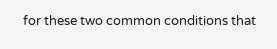for these two common conditions that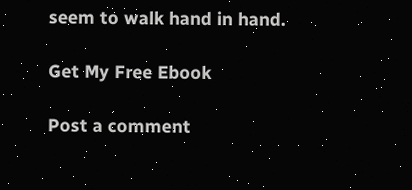seem to walk hand in hand.

Get My Free Ebook

Post a comment